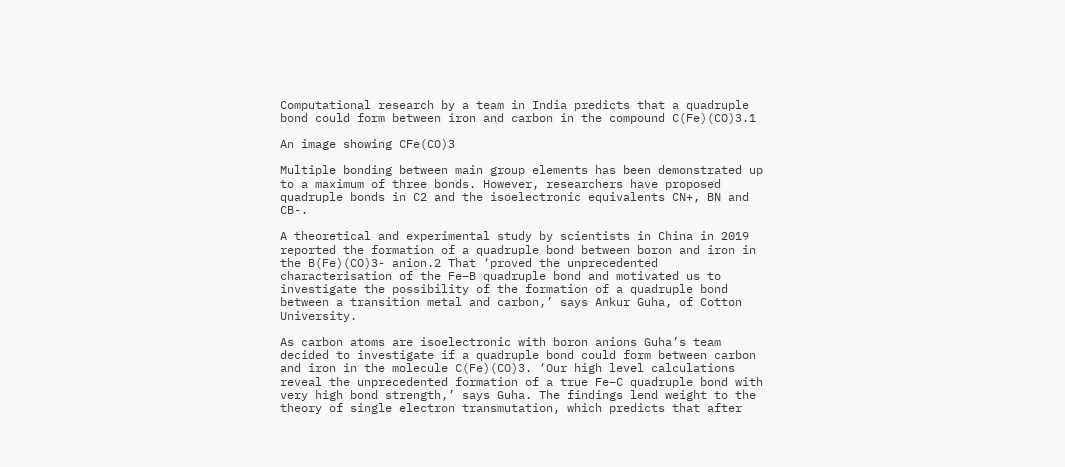Computational research by a team in India predicts that a quadruple bond could form between iron and carbon in the compound C(Fe)(CO)3.1

An image showing CFe(CO)3

Multiple bonding between main group elements has been demonstrated up to a maximum of three bonds. However, researchers have proposed quadruple bonds in C2 and the isoelectronic equivalents CN+, BN and CB-.

A theoretical and experimental study by scientists in China in 2019 reported the formation of a quadruple bond between boron and iron in the B(Fe)(CO)3- anion.2 That ‘proved the unprecedented characterisation of the Fe–B quadruple bond and motivated us to investigate the possibility of the formation of a quadruple bond between a transition metal and carbon,’ says Ankur Guha, of Cotton University.

As carbon atoms are isoelectronic with boron anions Guha’s team decided to investigate if a quadruple bond could form between carbon and iron in the molecule C(Fe)(CO)3. ‘Our high level calculations reveal the unprecedented formation of a true Fe–C quadruple bond with very high bond strength,’ says Guha. The findings lend weight to the theory of single electron transmutation, which predicts that after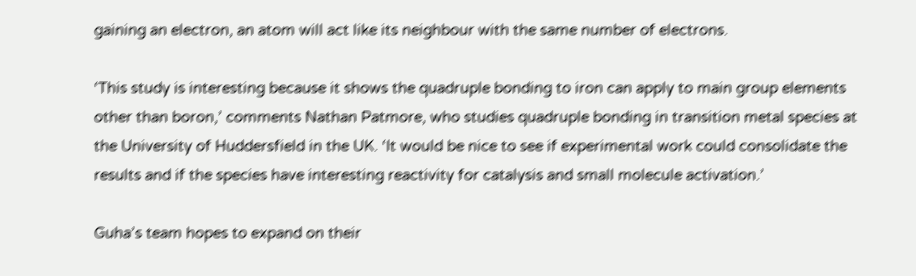gaining an electron, an atom will act like its neighbour with the same number of electrons.

‘This study is interesting because it shows the quadruple bonding to iron can apply to main group elements other than boron,’ comments Nathan Patmore, who studies quadruple bonding in transition metal species at the University of Huddersfield in the UK. ‘It would be nice to see if experimental work could consolidate the results and if the species have interesting reactivity for catalysis and small molecule activation.’

Guha’s team hopes to expand on their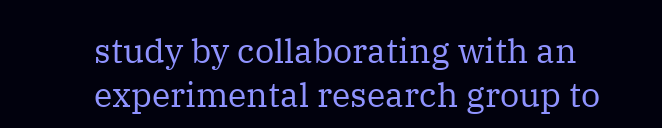study by collaborating with an experimental research group to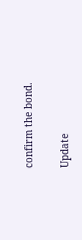confirm the bond.

Update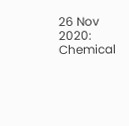26 Nov 2020: Chemical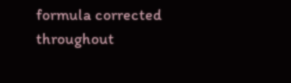formula corrected throughout